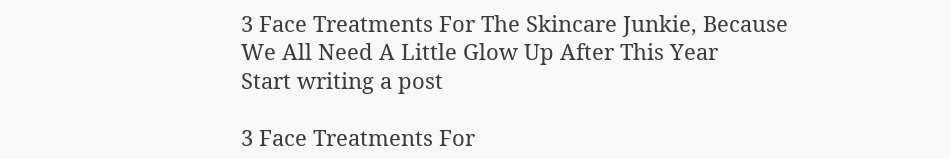3 Face Treatments For The Skincare Junkie, Because We All Need A Little Glow Up After This Year
Start writing a post

3 Face Treatments For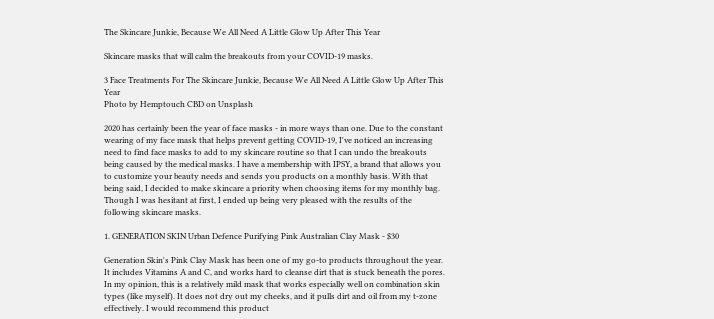The Skincare Junkie, Because We All Need A Little Glow Up After This Year

Skincare masks that will calm the breakouts from your COVID-19 masks.

3 Face Treatments For The Skincare Junkie, Because We All Need A Little Glow Up After This Year
Photo by Hemptouch CBD on Unsplash

2020 has certainly been the year of face masks - in more ways than one. Due to the constant wearing of my face mask that helps prevent getting COVID-19, I've noticed an increasing need to find face masks to add to my skincare routine so that I can undo the breakouts being caused by the medical masks. I have a membership with IPSY, a brand that allows you to customize your beauty needs and sends you products on a monthly basis. With that being said, I decided to make skincare a priority when choosing items for my monthly bag. Though I was hesitant at first, I ended up being very pleased with the results of the following skincare masks.

1. GENERATION SKIN Urban Defence Purifying Pink Australian Clay Mask - $30

Generation Skin's Pink Clay Mask has been one of my go-to products throughout the year. It includes Vitamins A and C, and works hard to cleanse dirt that is stuck beneath the pores. In my opinion, this is a relatively mild mask that works especially well on combination skin types (like myself). It does not dry out my cheeks, and it pulls dirt and oil from my t-zone effectively. I would recommend this product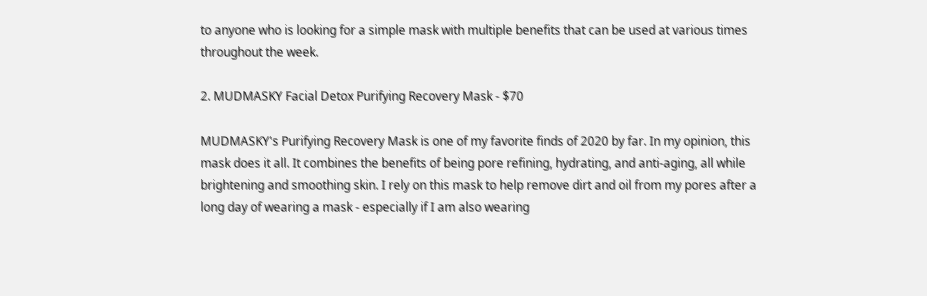to anyone who is looking for a simple mask with multiple benefits that can be used at various times throughout the week.

2. MUDMASKY Facial Detox Purifying Recovery Mask - $70

MUDMASKY's Purifying Recovery Mask is one of my favorite finds of 2020 by far. In my opinion, this mask does it all. It combines the benefits of being pore refining, hydrating, and anti-aging, all while brightening and smoothing skin. I rely on this mask to help remove dirt and oil from my pores after a long day of wearing a mask - especially if I am also wearing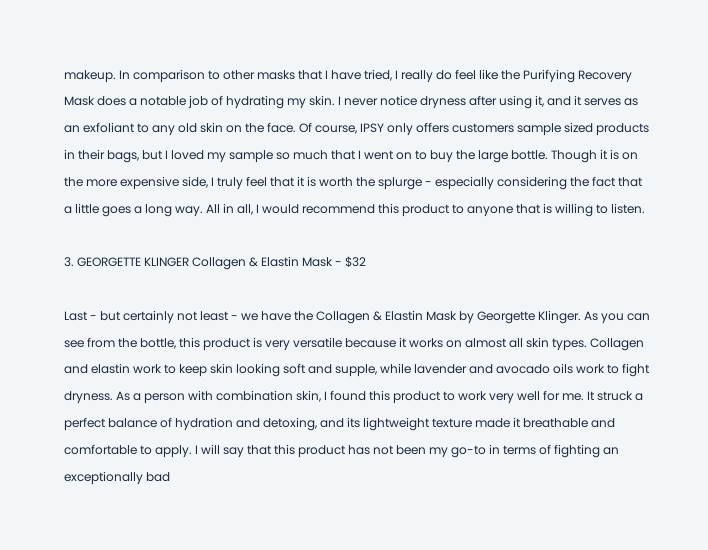makeup. In comparison to other masks that I have tried, I really do feel like the Purifying Recovery Mask does a notable job of hydrating my skin. I never notice dryness after using it, and it serves as an exfoliant to any old skin on the face. Of course, IPSY only offers customers sample sized products in their bags, but I loved my sample so much that I went on to buy the large bottle. Though it is on the more expensive side, I truly feel that it is worth the splurge - especially considering the fact that a little goes a long way. All in all, I would recommend this product to anyone that is willing to listen.

3. GEORGETTE KLINGER Collagen & Elastin Mask - $32

Last - but certainly not least - we have the Collagen & Elastin Mask by Georgette Klinger. As you can see from the bottle, this product is very versatile because it works on almost all skin types. Collagen and elastin work to keep skin looking soft and supple, while lavender and avocado oils work to fight dryness. As a person with combination skin, I found this product to work very well for me. It struck a perfect balance of hydration and detoxing, and its lightweight texture made it breathable and comfortable to apply. I will say that this product has not been my go-to in terms of fighting an exceptionally bad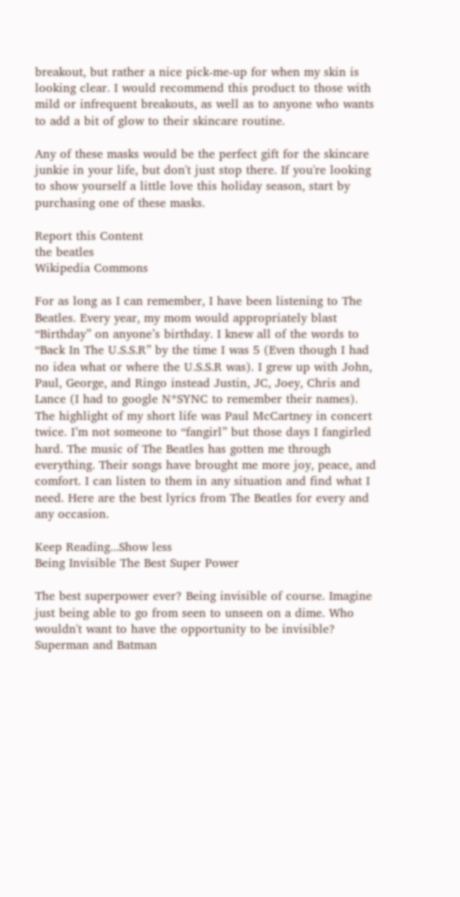breakout, but rather a nice pick-me-up for when my skin is looking clear. I would recommend this product to those with mild or infrequent breakouts, as well as to anyone who wants to add a bit of glow to their skincare routine.

Any of these masks would be the perfect gift for the skincare junkie in your life, but don't just stop there. If you're looking to show yourself a little love this holiday season, start by purchasing one of these masks.

Report this Content
the beatles
Wikipedia Commons

For as long as I can remember, I have been listening to The Beatles. Every year, my mom would appropriately blast “Birthday” on anyone’s birthday. I knew all of the words to “Back In The U.S.S.R” by the time I was 5 (Even though I had no idea what or where the U.S.S.R was). I grew up with John, Paul, George, and Ringo instead Justin, JC, Joey, Chris and Lance (I had to google N*SYNC to remember their names). The highlight of my short life was Paul McCartney in concert twice. I’m not someone to “fangirl” but those days I fangirled hard. The music of The Beatles has gotten me through everything. Their songs have brought me more joy, peace, and comfort. I can listen to them in any situation and find what I need. Here are the best lyrics from The Beatles for every and any occasion.

Keep Reading...Show less
Being Invisible The Best Super Power

The best superpower ever? Being invisible of course. Imagine just being able to go from seen to unseen on a dime. Who wouldn't want to have the opportunity to be invisible? Superman and Batman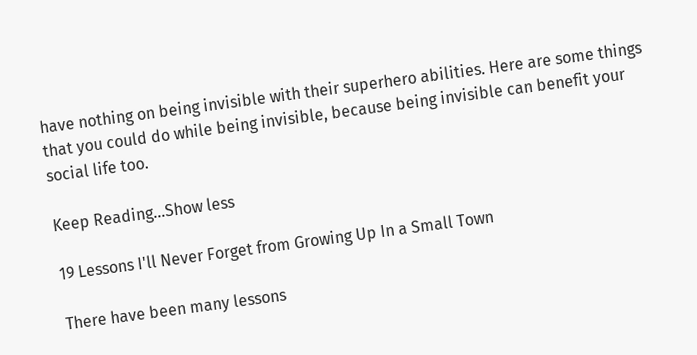have nothing on being invisible with their superhero abilities. Here are some things that you could do while being invisible, because being invisible can benefit your social life too.

Keep Reading...Show less

19 Lessons I'll Never Forget from Growing Up In a Small Town

There have been many lessons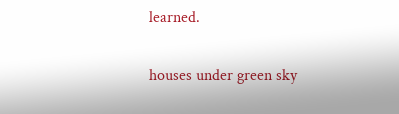learned.

houses under green sky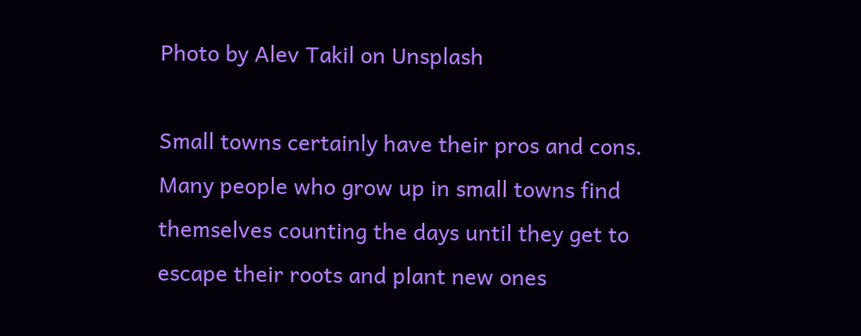Photo by Alev Takil on Unsplash

Small towns certainly have their pros and cons. Many people who grow up in small towns find themselves counting the days until they get to escape their roots and plant new ones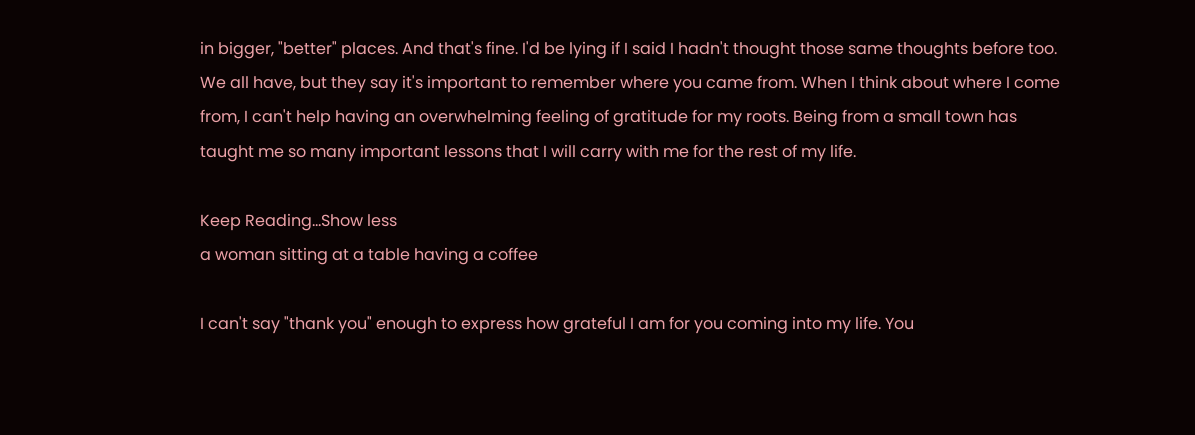in bigger, "better" places. And that's fine. I'd be lying if I said I hadn't thought those same thoughts before too. We all have, but they say it's important to remember where you came from. When I think about where I come from, I can't help having an overwhelming feeling of gratitude for my roots. Being from a small town has taught me so many important lessons that I will carry with me for the rest of my life.

Keep Reading...Show less
a woman sitting at a table having a coffee

I can't say "thank you" enough to express how grateful I am for you coming into my life. You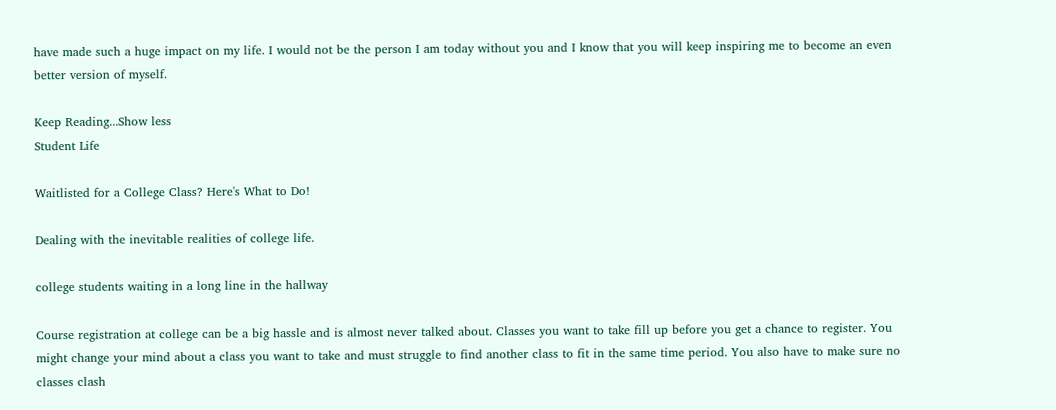have made such a huge impact on my life. I would not be the person I am today without you and I know that you will keep inspiring me to become an even better version of myself.

Keep Reading...Show less
Student Life

Waitlisted for a College Class? Here's What to Do!

Dealing with the inevitable realities of college life.

college students waiting in a long line in the hallway

Course registration at college can be a big hassle and is almost never talked about. Classes you want to take fill up before you get a chance to register. You might change your mind about a class you want to take and must struggle to find another class to fit in the same time period. You also have to make sure no classes clash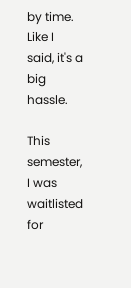by time. Like I said, it's a big hassle.

This semester, I was waitlisted for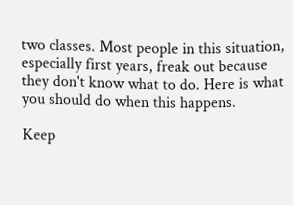two classes. Most people in this situation, especially first years, freak out because they don't know what to do. Here is what you should do when this happens.

Keep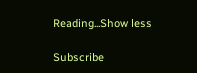Reading...Show less

Subscribe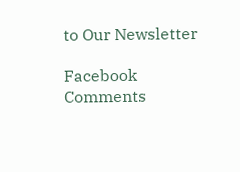to Our Newsletter

Facebook Comments